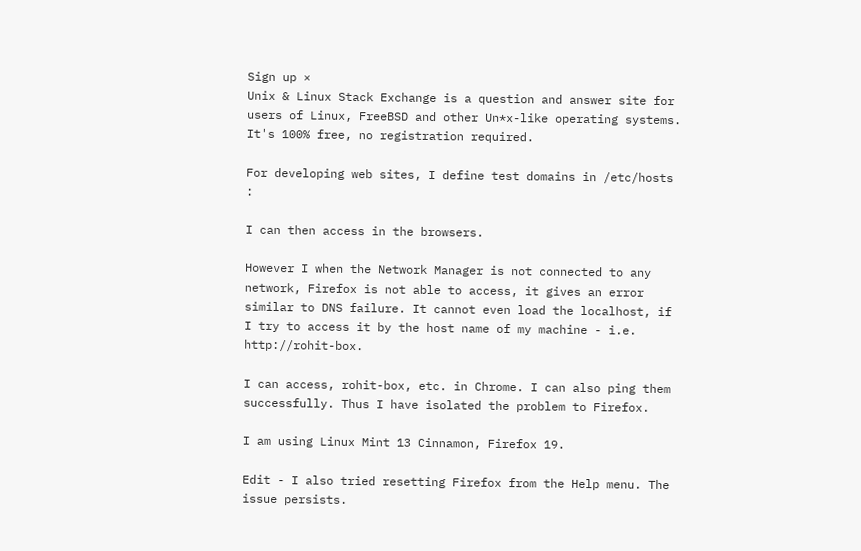Sign up ×
Unix & Linux Stack Exchange is a question and answer site for users of Linux, FreeBSD and other Un*x-like operating systems. It's 100% free, no registration required.

For developing web sites, I define test domains in /etc/hosts :

I can then access in the browsers.

However I when the Network Manager is not connected to any network, Firefox is not able to access, it gives an error similar to DNS failure. It cannot even load the localhost, if I try to access it by the host name of my machine - i.e. http://rohit-box.

I can access, rohit-box, etc. in Chrome. I can also ping them successfully. Thus I have isolated the problem to Firefox.

I am using Linux Mint 13 Cinnamon, Firefox 19.

Edit - I also tried resetting Firefox from the Help menu. The issue persists.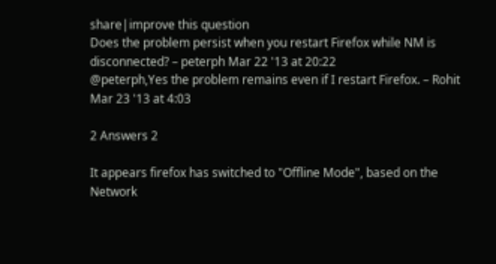share|improve this question
Does the problem persist when you restart Firefox while NM is disconnected? – peterph Mar 22 '13 at 20:22
@peterph,Yes the problem remains even if I restart Firefox. – Rohit Mar 23 '13 at 4:03

2 Answers 2

It appears firefox has switched to "Offline Mode", based on the Network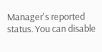Manager's reported status. You can disable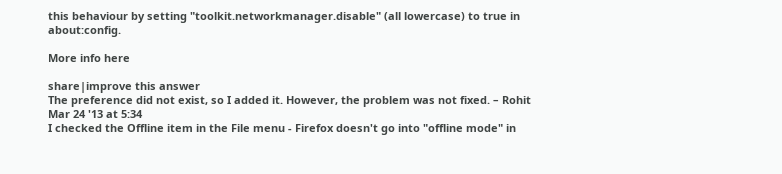this behaviour by setting "toolkit.networkmanager.disable" (all lowercase) to true in about:config.

More info here

share|improve this answer
The preference did not exist, so I added it. However, the problem was not fixed. – Rohit Mar 24 '13 at 5:34
I checked the Offline item in the File menu - Firefox doesn't go into "offline mode" in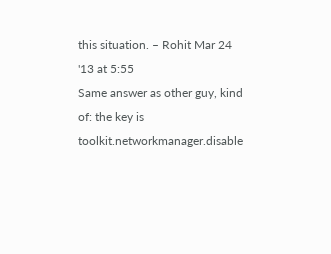this situation. – Rohit Mar 24 '13 at 5:55
Same answer as other guy, kind of: the key is toolkit.networkmanager.disable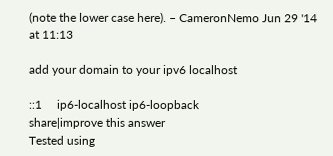(note the lower case here). – CameronNemo Jun 29 '14 at 11:13

add your domain to your ipv6 localhost

::1     ip6-localhost ip6-loopback
share|improve this answer
Tested using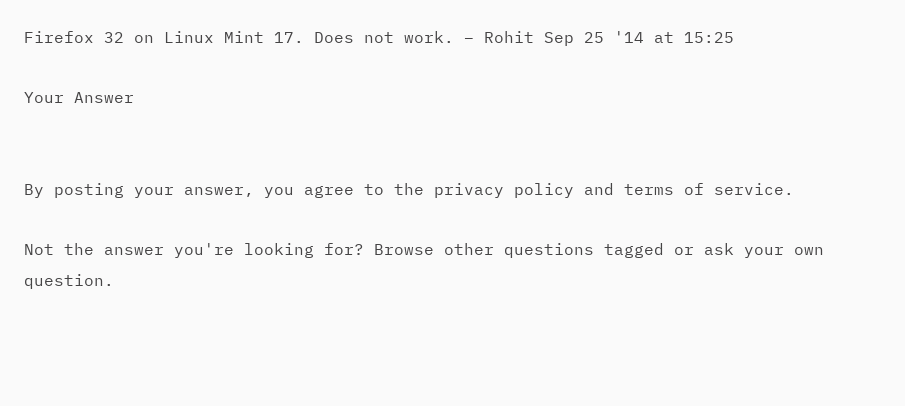Firefox 32 on Linux Mint 17. Does not work. – Rohit Sep 25 '14 at 15:25

Your Answer


By posting your answer, you agree to the privacy policy and terms of service.

Not the answer you're looking for? Browse other questions tagged or ask your own question.